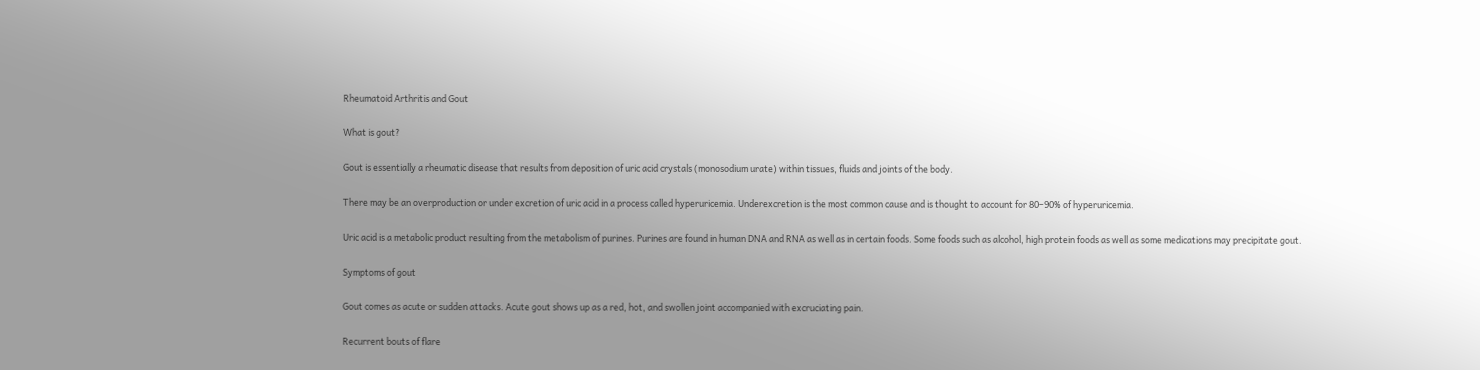Rheumatoid Arthritis and Gout

What is gout?

Gout is essentially a rheumatic disease that results from deposition of uric acid crystals (monosodium urate) within tissues, fluids and joints of the body.

There may be an overproduction or under excretion of uric acid in a process called hyperuricemia. Underexcretion is the most common cause and is thought to account for 80–90% of hyperuricemia.

Uric acid is a metabolic product resulting from the metabolism of purines. Purines are found in human DNA and RNA as well as in certain foods. Some foods such as alcohol, high protein foods as well as some medications may precipitate gout.

Symptoms of gout

Gout comes as acute or sudden attacks. Acute gout shows up as a red, hot, and swollen joint accompanied with excruciating pain.

Recurrent bouts of flare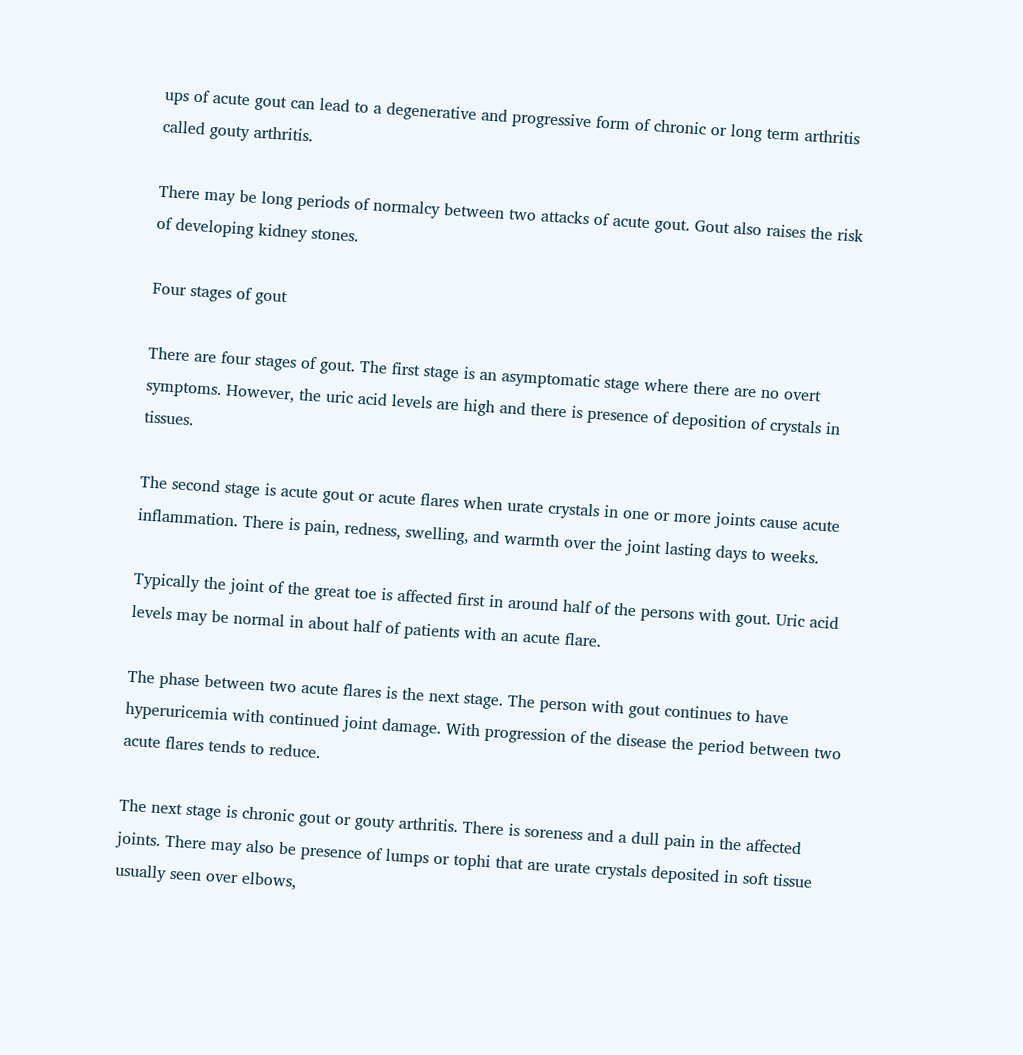ups of acute gout can lead to a degenerative and progressive form of chronic or long term arthritis called gouty arthritis.

There may be long periods of normalcy between two attacks of acute gout. Gout also raises the risk of developing kidney stones.

Four stages of gout

There are four stages of gout. The first stage is an asymptomatic stage where there are no overt symptoms. However, the uric acid levels are high and there is presence of deposition of crystals in tissues.

The second stage is acute gout or acute flares when urate crystals in one or more joints cause acute inflammation. There is pain, redness, swelling, and warmth over the joint lasting days to weeks.

Typically the joint of the great toe is affected first in around half of the persons with gout. Uric acid levels may be normal in about half of patients with an acute flare.

The phase between two acute flares is the next stage. The person with gout continues to have hyperuricemia with continued joint damage. With progression of the disease the period between two acute flares tends to reduce.

The next stage is chronic gout or gouty arthritis. There is soreness and a dull pain in the affected joints. There may also be presence of lumps or tophi that are urate crystals deposited in soft tissue usually seen over elbows,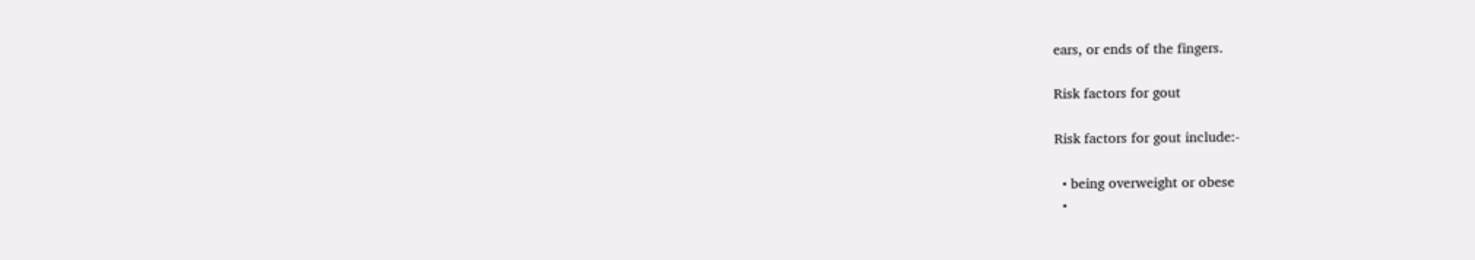ears, or ends of the fingers.

Risk factors for gout

Risk factors for gout include:-

  • being overweight or obese
  •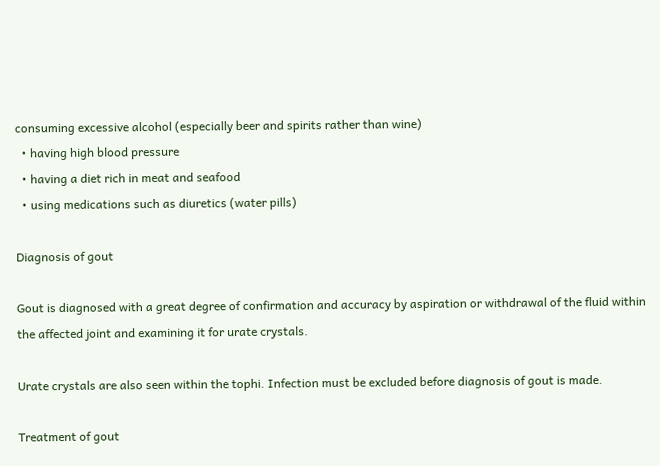consuming excessive alcohol (especially beer and spirits rather than wine)
  • having high blood pressure
  • having a diet rich in meat and seafood
  • using medications such as diuretics (water pills)

Diagnosis of gout

Gout is diagnosed with a great degree of confirmation and accuracy by aspiration or withdrawal of the fluid within the affected joint and examining it for urate crystals.

Urate crystals are also seen within the tophi. Infection must be excluded before diagnosis of gout is made.

Treatment of gout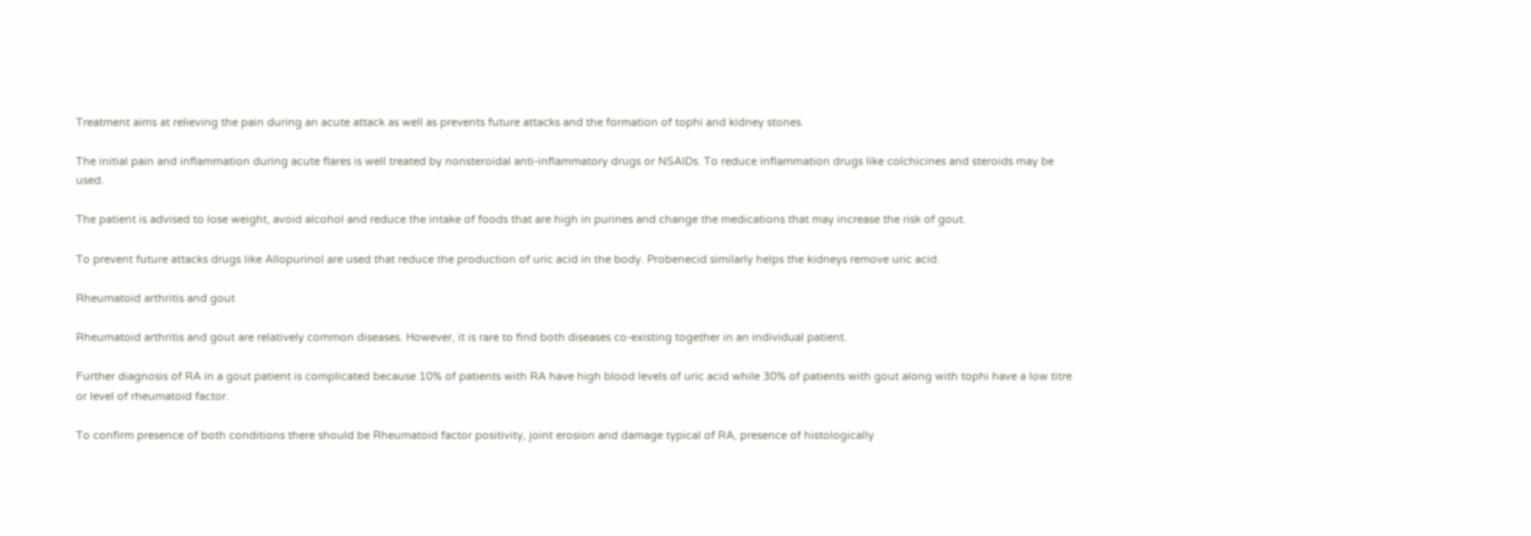Treatment aims at relieving the pain during an acute attack as well as prevents future attacks and the formation of tophi and kidney stones.

The initial pain and inflammation during acute flares is well treated by nonsteroidal anti-inflammatory drugs or NSAIDs. To reduce inflammation drugs like colchicines and steroids may be used.

The patient is advised to lose weight, avoid alcohol and reduce the intake of foods that are high in purines and change the medications that may increase the risk of gout.

To prevent future attacks drugs like Allopurinol are used that reduce the production of uric acid in the body. Probenecid similarly helps the kidneys remove uric acid.

Rheumatoid arthritis and gout

Rheumatoid arthritis and gout are relatively common diseases. However, it is rare to find both diseases co-existing together in an individual patient.

Further diagnosis of RA in a gout patient is complicated because 10% of patients with RA have high blood levels of uric acid while 30% of patients with gout along with tophi have a low titre or level of rheumatoid factor.

To confirm presence of both conditions there should be Rheumatoid factor positivity, joint erosion and damage typical of RA, presence of histologically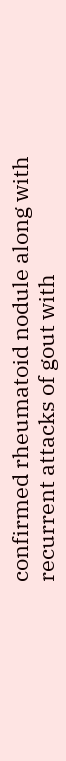confirmed rheumatoid nodule along with recurrent attacks of gout with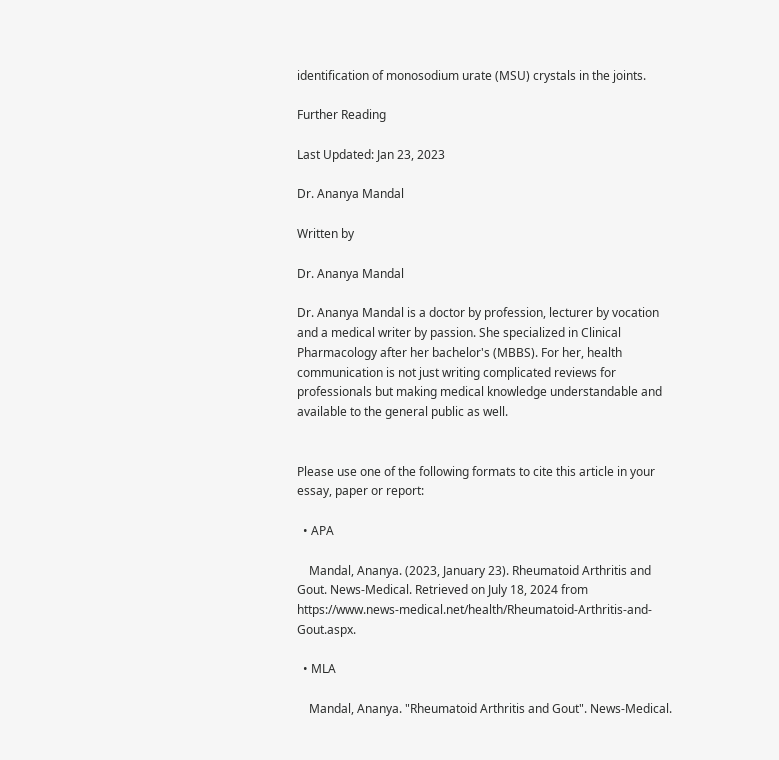identification of monosodium urate (MSU) crystals in the joints.

Further Reading

Last Updated: Jan 23, 2023

Dr. Ananya Mandal

Written by

Dr. Ananya Mandal

Dr. Ananya Mandal is a doctor by profession, lecturer by vocation and a medical writer by passion. She specialized in Clinical Pharmacology after her bachelor's (MBBS). For her, health communication is not just writing complicated reviews for professionals but making medical knowledge understandable and available to the general public as well.


Please use one of the following formats to cite this article in your essay, paper or report:

  • APA

    Mandal, Ananya. (2023, January 23). Rheumatoid Arthritis and Gout. News-Medical. Retrieved on July 18, 2024 from https://www.news-medical.net/health/Rheumatoid-Arthritis-and-Gout.aspx.

  • MLA

    Mandal, Ananya. "Rheumatoid Arthritis and Gout". News-Medical.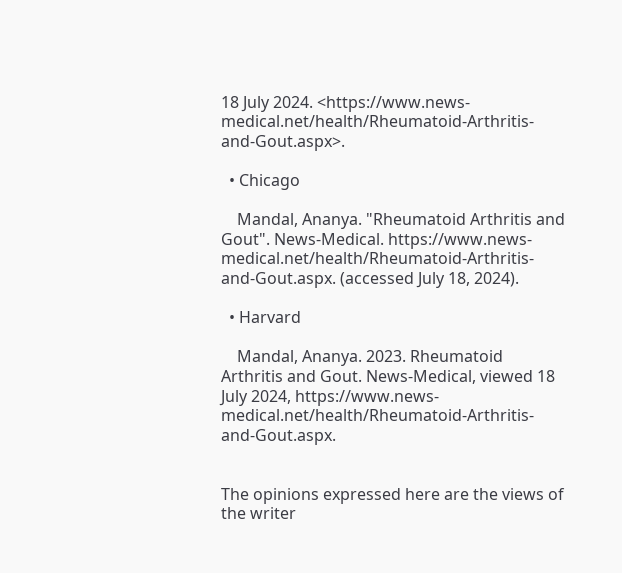18 July 2024. <https://www.news-medical.net/health/Rheumatoid-Arthritis-and-Gout.aspx>.

  • Chicago

    Mandal, Ananya. "Rheumatoid Arthritis and Gout". News-Medical. https://www.news-medical.net/health/Rheumatoid-Arthritis-and-Gout.aspx. (accessed July 18, 2024).

  • Harvard

    Mandal, Ananya. 2023. Rheumatoid Arthritis and Gout. News-Medical, viewed 18 July 2024, https://www.news-medical.net/health/Rheumatoid-Arthritis-and-Gout.aspx.


The opinions expressed here are the views of the writer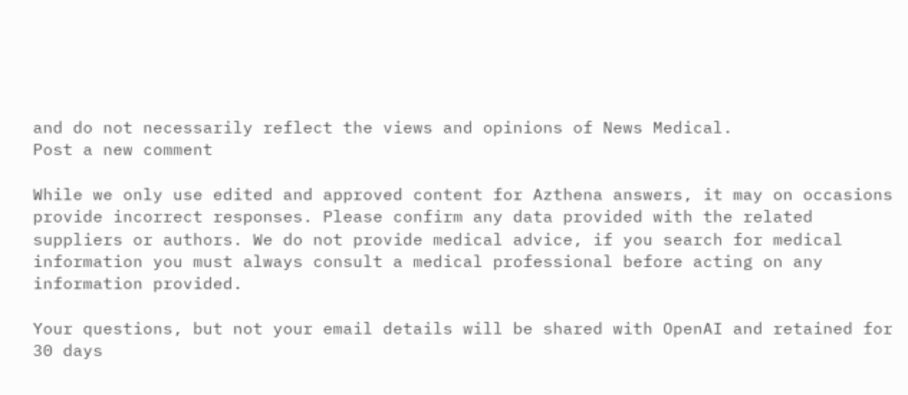and do not necessarily reflect the views and opinions of News Medical.
Post a new comment

While we only use edited and approved content for Azthena answers, it may on occasions provide incorrect responses. Please confirm any data provided with the related suppliers or authors. We do not provide medical advice, if you search for medical information you must always consult a medical professional before acting on any information provided.

Your questions, but not your email details will be shared with OpenAI and retained for 30 days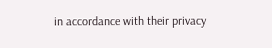in accordance with their privacy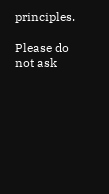principles.

Please do not ask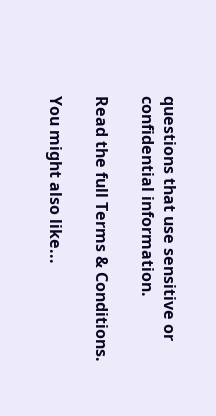questions that use sensitive or confidential information.

Read the full Terms & Conditions.

You might also like...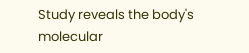Study reveals the body's molecular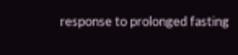response to prolonged fasting